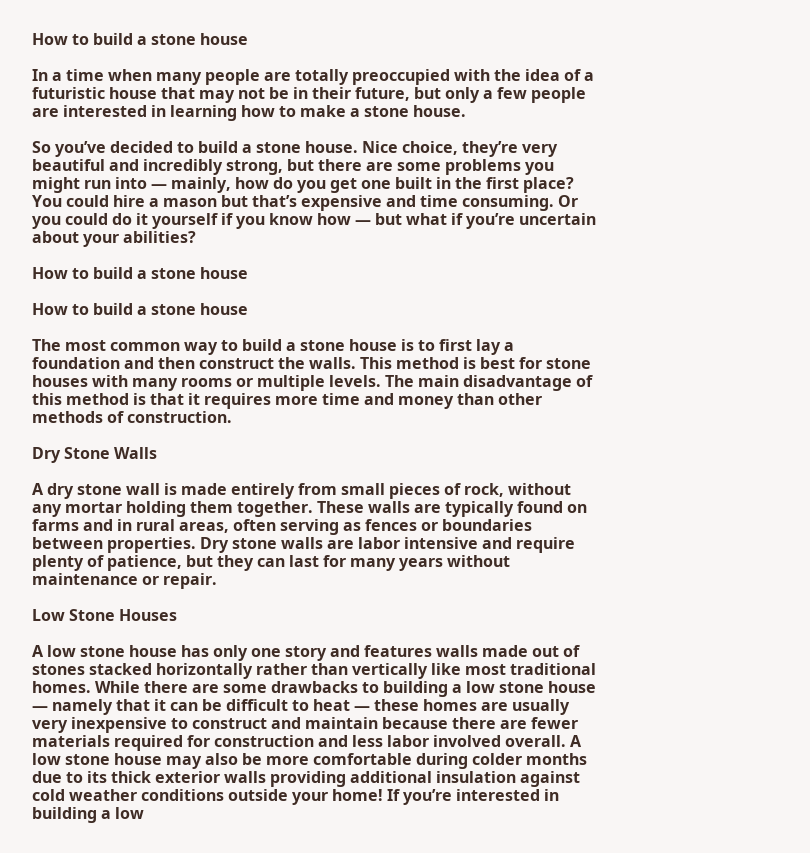How to build a stone house

In a time when many people are totally preoccupied with the idea of a futuristic house that may not be in their future, but only a few people are interested in learning how to make a stone house.

So you’ve decided to build a stone house. Nice choice, they’re very beautiful and incredibly strong, but there are some problems you might run into — mainly, how do you get one built in the first place? You could hire a mason but that’s expensive and time consuming. Or you could do it yourself if you know how — but what if you’re uncertain about your abilities?

How to build a stone house

How to build a stone house

The most common way to build a stone house is to first lay a foundation and then construct the walls. This method is best for stone houses with many rooms or multiple levels. The main disadvantage of this method is that it requires more time and money than other methods of construction.

Dry Stone Walls

A dry stone wall is made entirely from small pieces of rock, without any mortar holding them together. These walls are typically found on farms and in rural areas, often serving as fences or boundaries between properties. Dry stone walls are labor intensive and require plenty of patience, but they can last for many years without maintenance or repair.

Low Stone Houses

A low stone house has only one story and features walls made out of stones stacked horizontally rather than vertically like most traditional homes. While there are some drawbacks to building a low stone house — namely that it can be difficult to heat — these homes are usually very inexpensive to construct and maintain because there are fewer materials required for construction and less labor involved overall. A low stone house may also be more comfortable during colder months due to its thick exterior walls providing additional insulation against cold weather conditions outside your home! If you’re interested in building a low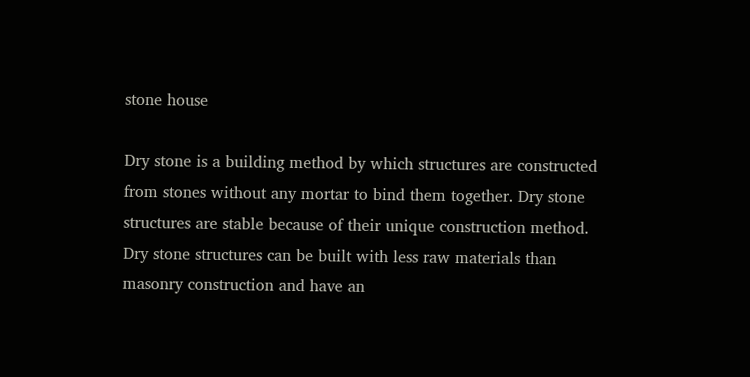stone house

Dry stone is a building method by which structures are constructed from stones without any mortar to bind them together. Dry stone structures are stable because of their unique construction method. Dry stone structures can be built with less raw materials than masonry construction and have an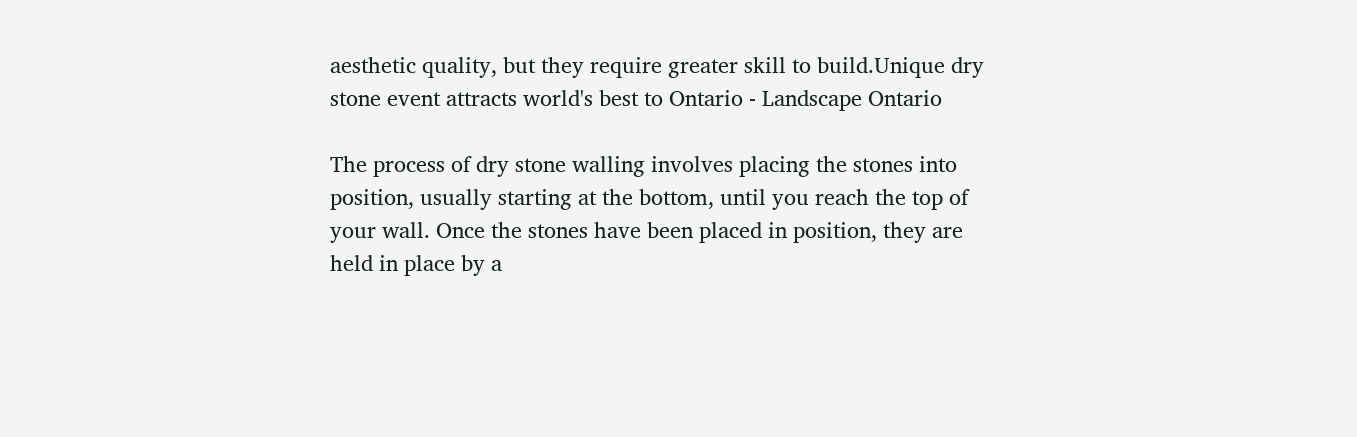aesthetic quality, but they require greater skill to build.Unique dry stone event attracts world's best to Ontario - Landscape Ontario

The process of dry stone walling involves placing the stones into position, usually starting at the bottom, until you reach the top of your wall. Once the stones have been placed in position, they are held in place by a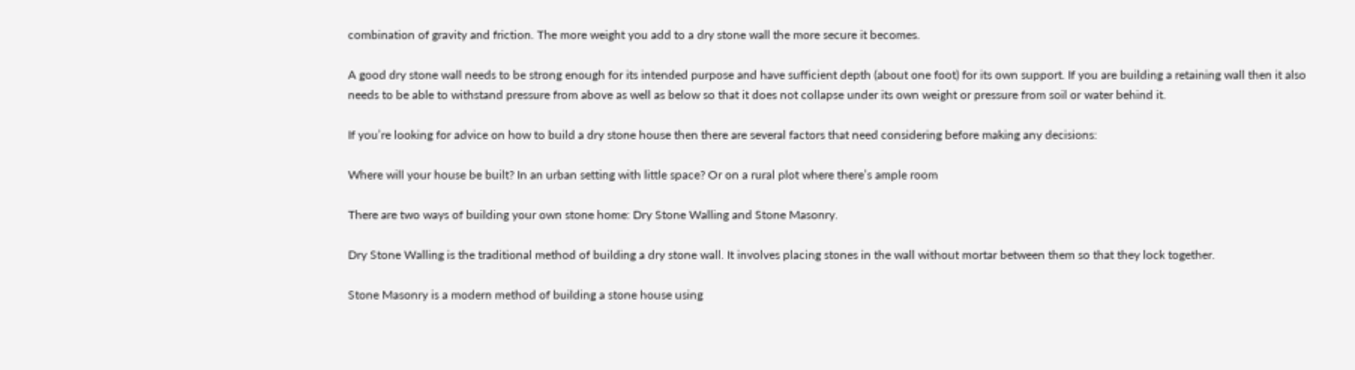combination of gravity and friction. The more weight you add to a dry stone wall the more secure it becomes.

A good dry stone wall needs to be strong enough for its intended purpose and have sufficient depth (about one foot) for its own support. If you are building a retaining wall then it also needs to be able to withstand pressure from above as well as below so that it does not collapse under its own weight or pressure from soil or water behind it.

If you’re looking for advice on how to build a dry stone house then there are several factors that need considering before making any decisions:

Where will your house be built? In an urban setting with little space? Or on a rural plot where there’s ample room

There are two ways of building your own stone home: Dry Stone Walling and Stone Masonry.

Dry Stone Walling is the traditional method of building a dry stone wall. It involves placing stones in the wall without mortar between them so that they lock together.

Stone Masonry is a modern method of building a stone house using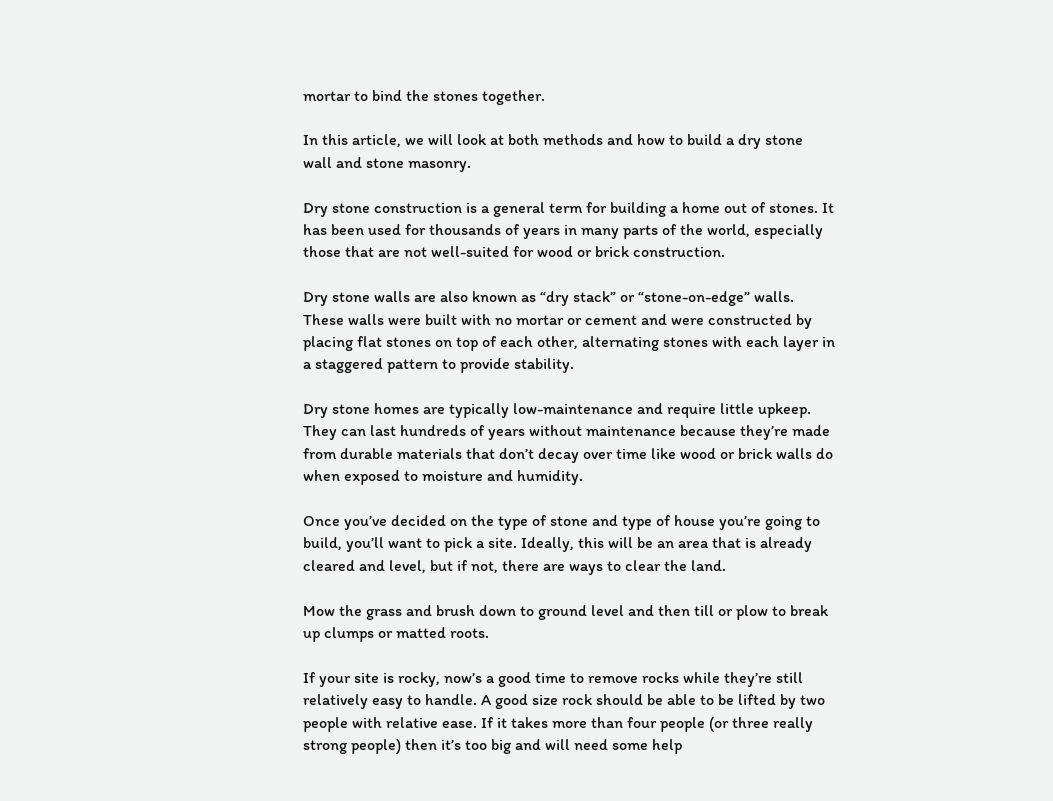mortar to bind the stones together.

In this article, we will look at both methods and how to build a dry stone wall and stone masonry.

Dry stone construction is a general term for building a home out of stones. It has been used for thousands of years in many parts of the world, especially those that are not well-suited for wood or brick construction.

Dry stone walls are also known as “dry stack” or “stone-on-edge” walls. These walls were built with no mortar or cement and were constructed by placing flat stones on top of each other, alternating stones with each layer in a staggered pattern to provide stability.

Dry stone homes are typically low-maintenance and require little upkeep. They can last hundreds of years without maintenance because they’re made from durable materials that don’t decay over time like wood or brick walls do when exposed to moisture and humidity.

Once you’ve decided on the type of stone and type of house you’re going to build, you’ll want to pick a site. Ideally, this will be an area that is already cleared and level, but if not, there are ways to clear the land.

Mow the grass and brush down to ground level and then till or plow to break up clumps or matted roots.

If your site is rocky, now’s a good time to remove rocks while they’re still relatively easy to handle. A good size rock should be able to be lifted by two people with relative ease. If it takes more than four people (or three really strong people) then it’s too big and will need some help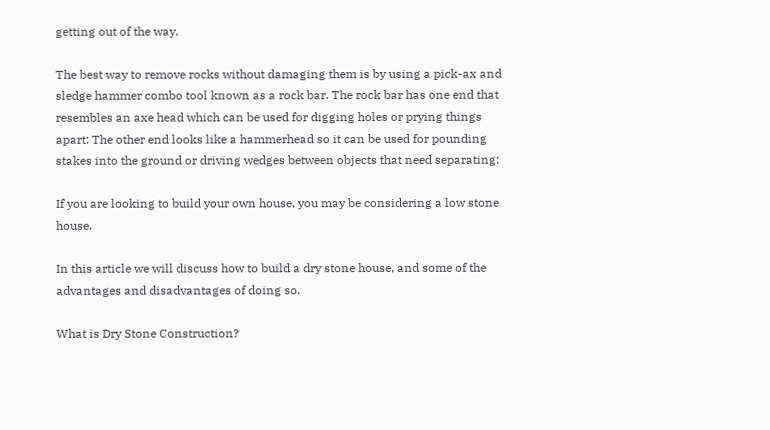getting out of the way.

The best way to remove rocks without damaging them is by using a pick-ax and sledge hammer combo tool known as a rock bar. The rock bar has one end that resembles an axe head which can be used for digging holes or prying things apart: The other end looks like a hammerhead so it can be used for pounding stakes into the ground or driving wedges between objects that need separating:

If you are looking to build your own house, you may be considering a low stone house.

In this article we will discuss how to build a dry stone house, and some of the advantages and disadvantages of doing so.

What is Dry Stone Construction?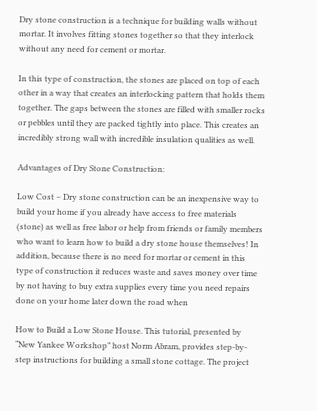Dry stone construction is a technique for building walls without mortar. It involves fitting stones together so that they interlock without any need for cement or mortar.

In this type of construction, the stones are placed on top of each other in a way that creates an interlocking pattern that holds them together. The gaps between the stones are filled with smaller rocks or pebbles until they are packed tightly into place. This creates an incredibly strong wall with incredible insulation qualities as well.

Advantages of Dry Stone Construction:

Low Cost – Dry stone construction can be an inexpensive way to build your home if you already have access to free materials (stone) as well as free labor or help from friends or family members who want to learn how to build a dry stone house themselves! In addition, because there is no need for mortar or cement in this type of construction it reduces waste and saves money over time by not having to buy extra supplies every time you need repairs done on your home later down the road when

How to Build a Low Stone House. This tutorial, presented by “New Yankee Workshop” host Norm Abram, provides step-by-step instructions for building a small stone cottage. The project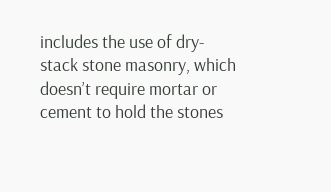includes the use of dry-stack stone masonry, which doesn’t require mortar or cement to hold the stones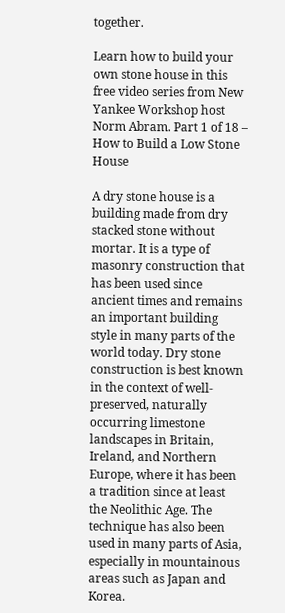together.

Learn how to build your own stone house in this free video series from New Yankee Workshop host Norm Abram. Part 1 of 18 – How to Build a Low Stone House

A dry stone house is a building made from dry stacked stone without mortar. It is a type of masonry construction that has been used since ancient times and remains an important building style in many parts of the world today. Dry stone construction is best known in the context of well-preserved, naturally occurring limestone landscapes in Britain, Ireland, and Northern Europe, where it has been a tradition since at least the Neolithic Age. The technique has also been used in many parts of Asia, especially in mountainous areas such as Japan and Korea.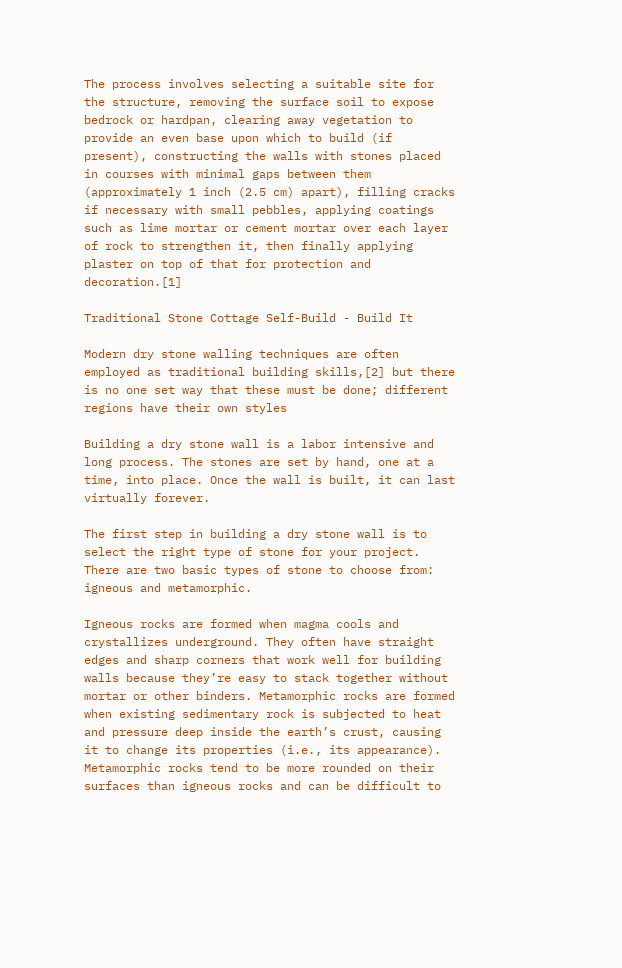The process involves selecting a suitable site for the structure, removing the surface soil to expose bedrock or hardpan, clearing away vegetation to provide an even base upon which to build (if present), constructing the walls with stones placed in courses with minimal gaps between them (approximately 1 inch (2.5 cm) apart), filling cracks if necessary with small pebbles, applying coatings such as lime mortar or cement mortar over each layer of rock to strengthen it, then finally applying plaster on top of that for protection and decoration.[1]

Traditional Stone Cottage Self-Build - Build It

Modern dry stone walling techniques are often employed as traditional building skills,[2] but there is no one set way that these must be done; different regions have their own styles

Building a dry stone wall is a labor intensive and long process. The stones are set by hand, one at a time, into place. Once the wall is built, it can last virtually forever.

The first step in building a dry stone wall is to select the right type of stone for your project. There are two basic types of stone to choose from: igneous and metamorphic.

Igneous rocks are formed when magma cools and crystallizes underground. They often have straight edges and sharp corners that work well for building walls because they’re easy to stack together without mortar or other binders. Metamorphic rocks are formed when existing sedimentary rock is subjected to heat and pressure deep inside the earth’s crust, causing it to change its properties (i.e., its appearance). Metamorphic rocks tend to be more rounded on their surfaces than igneous rocks and can be difficult to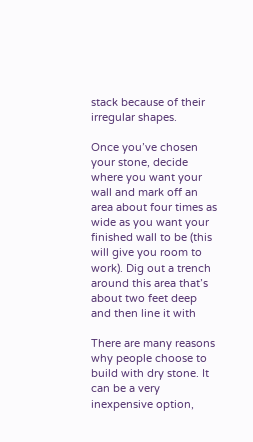stack because of their irregular shapes.

Once you’ve chosen your stone, decide where you want your wall and mark off an area about four times as wide as you want your finished wall to be (this will give you room to work). Dig out a trench around this area that’s about two feet deep and then line it with

There are many reasons why people choose to build with dry stone. It can be a very inexpensive option,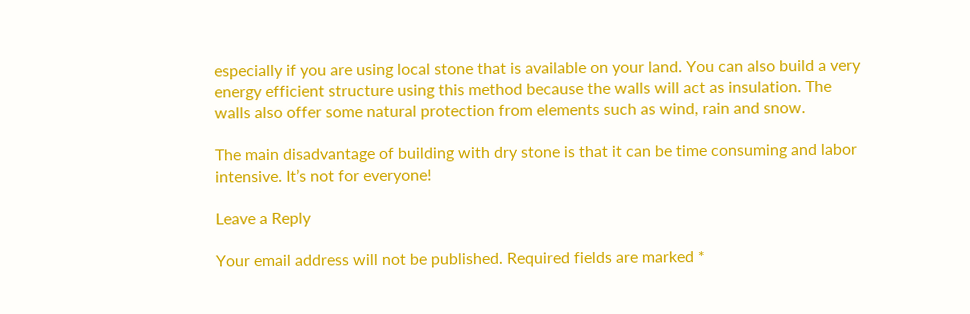especially if you are using local stone that is available on your land. You can also build a very energy efficient structure using this method because the walls will act as insulation. The walls also offer some natural protection from elements such as wind, rain and snow.

The main disadvantage of building with dry stone is that it can be time consuming and labor intensive. It’s not for everyone!

Leave a Reply

Your email address will not be published. Required fields are marked *